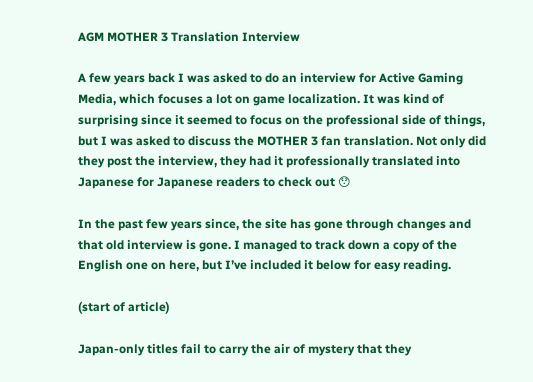AGM MOTHER 3 Translation Interview

A few years back I was asked to do an interview for Active Gaming Media, which focuses a lot on game localization. It was kind of surprising since it seemed to focus on the professional side of things, but I was asked to discuss the MOTHER 3 fan translation. Not only did they post the interview, they had it professionally translated into Japanese for Japanese readers to check out 😯

In the past few years since, the site has gone through changes and that old interview is gone. I managed to track down a copy of the English one on here, but I’ve included it below for easy reading.

(start of article)

Japan-only titles fail to carry the air of mystery that they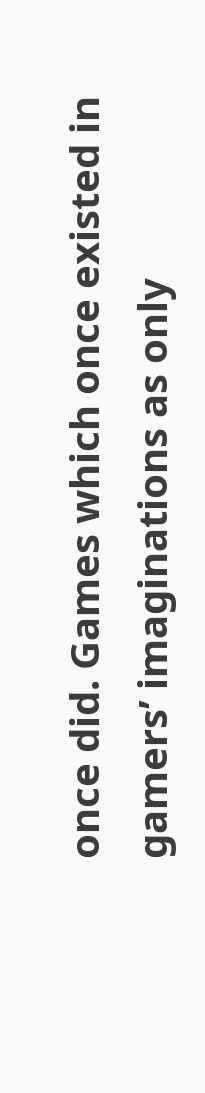once did. Games which once existed in gamers’ imaginations as only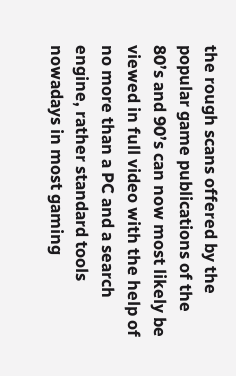the rough scans offered by the popular game publications of the 80’s and 90’s can now most likely be viewed in full video with the help of no more than a PC and a search engine, rather standard tools nowadays in most gaming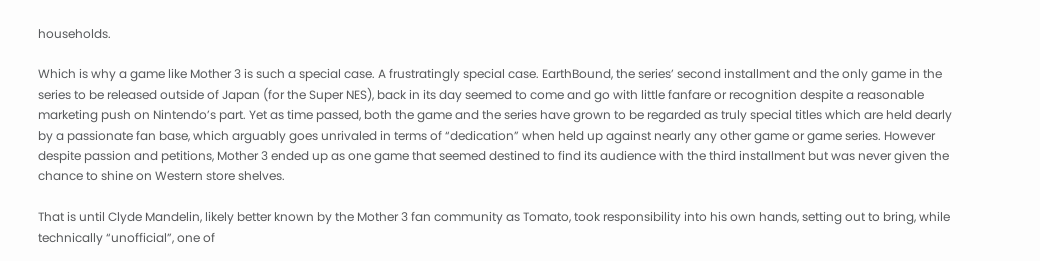households.

Which is why a game like Mother 3 is such a special case. A frustratingly special case. EarthBound, the series’ second installment and the only game in the series to be released outside of Japan (for the Super NES), back in its day seemed to come and go with little fanfare or recognition despite a reasonable marketing push on Nintendo’s part. Yet as time passed, both the game and the series have grown to be regarded as truly special titles which are held dearly by a passionate fan base, which arguably goes unrivaled in terms of “dedication” when held up against nearly any other game or game series. However despite passion and petitions, Mother 3 ended up as one game that seemed destined to find its audience with the third installment but was never given the chance to shine on Western store shelves.

That is until Clyde Mandelin, likely better known by the Mother 3 fan community as Tomato, took responsibility into his own hands, setting out to bring, while technically “unofficial”, one of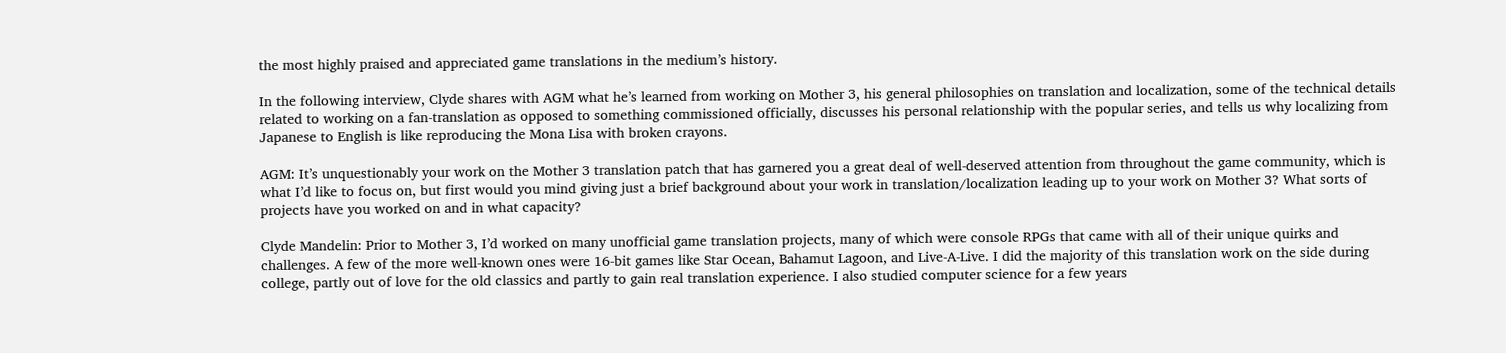the most highly praised and appreciated game translations in the medium’s history.

In the following interview, Clyde shares with AGM what he’s learned from working on Mother 3, his general philosophies on translation and localization, some of the technical details related to working on a fan-translation as opposed to something commissioned officially, discusses his personal relationship with the popular series, and tells us why localizing from Japanese to English is like reproducing the Mona Lisa with broken crayons.

AGM: It’s unquestionably your work on the Mother 3 translation patch that has garnered you a great deal of well-deserved attention from throughout the game community, which is what I’d like to focus on, but first would you mind giving just a brief background about your work in translation/localization leading up to your work on Mother 3? What sorts of projects have you worked on and in what capacity?

Clyde Mandelin: Prior to Mother 3, I’d worked on many unofficial game translation projects, many of which were console RPGs that came with all of their unique quirks and challenges. A few of the more well-known ones were 16-bit games like Star Ocean, Bahamut Lagoon, and Live-A-Live. I did the majority of this translation work on the side during college, partly out of love for the old classics and partly to gain real translation experience. I also studied computer science for a few years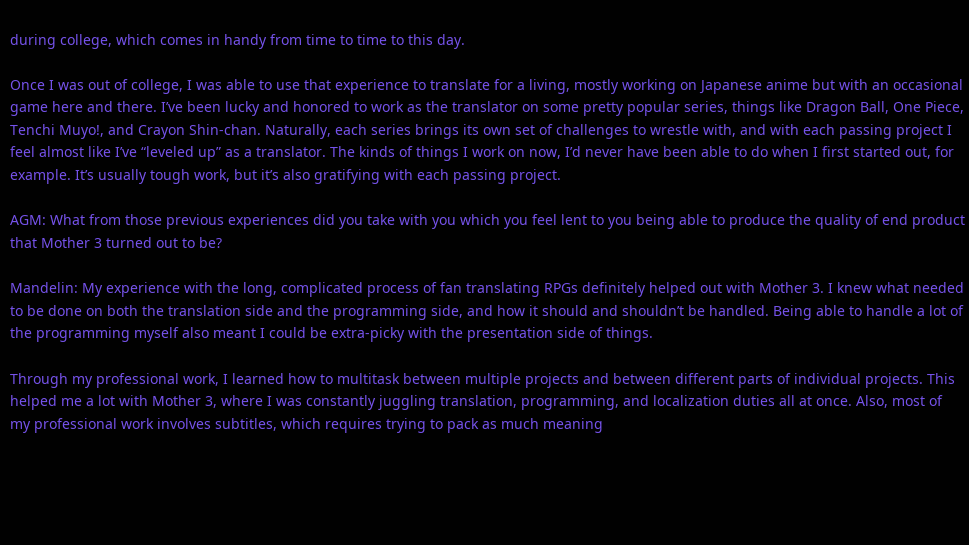during college, which comes in handy from time to time to this day.

Once I was out of college, I was able to use that experience to translate for a living, mostly working on Japanese anime but with an occasional game here and there. I’ve been lucky and honored to work as the translator on some pretty popular series, things like Dragon Ball, One Piece, Tenchi Muyo!, and Crayon Shin-chan. Naturally, each series brings its own set of challenges to wrestle with, and with each passing project I feel almost like I’ve “leveled up” as a translator. The kinds of things I work on now, I’d never have been able to do when I first started out, for example. It’s usually tough work, but it’s also gratifying with each passing project.

AGM: What from those previous experiences did you take with you which you feel lent to you being able to produce the quality of end product that Mother 3 turned out to be?

Mandelin: My experience with the long, complicated process of fan translating RPGs definitely helped out with Mother 3. I knew what needed to be done on both the translation side and the programming side, and how it should and shouldn’t be handled. Being able to handle a lot of the programming myself also meant I could be extra-picky with the presentation side of things.

Through my professional work, I learned how to multitask between multiple projects and between different parts of individual projects. This helped me a lot with Mother 3, where I was constantly juggling translation, programming, and localization duties all at once. Also, most of my professional work involves subtitles, which requires trying to pack as much meaning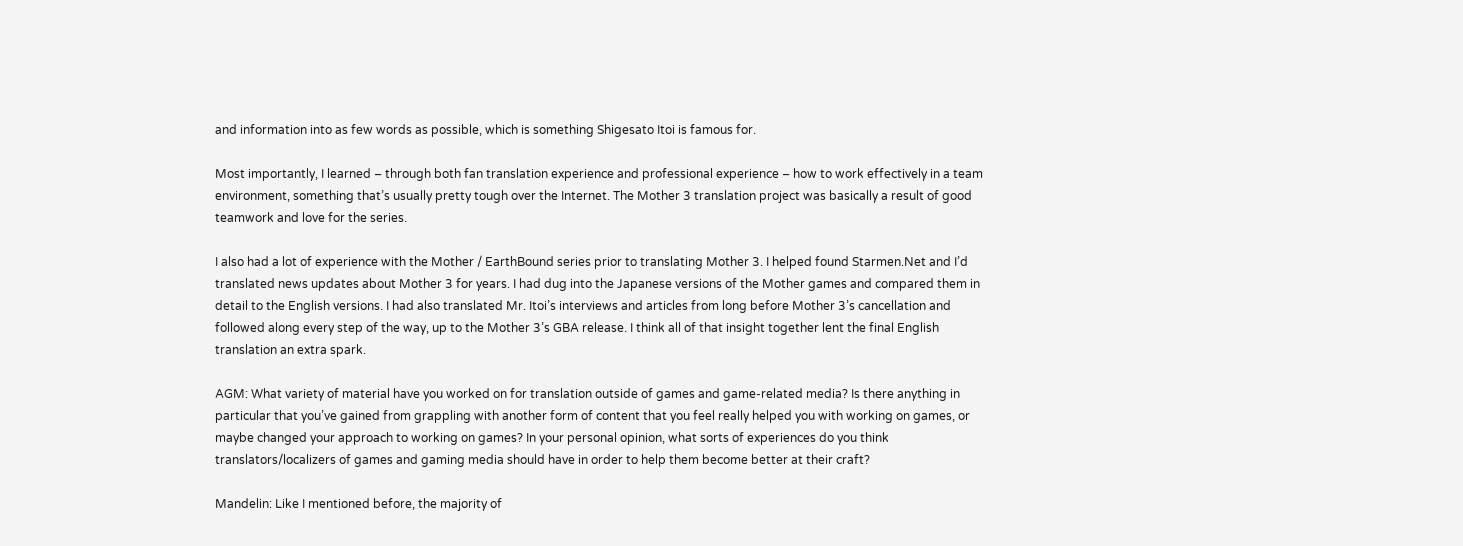and information into as few words as possible, which is something Shigesato Itoi is famous for.

Most importantly, I learned – through both fan translation experience and professional experience – how to work effectively in a team environment, something that’s usually pretty tough over the Internet. The Mother 3 translation project was basically a result of good teamwork and love for the series.

I also had a lot of experience with the Mother / EarthBound series prior to translating Mother 3. I helped found Starmen.Net and I’d translated news updates about Mother 3 for years. I had dug into the Japanese versions of the Mother games and compared them in detail to the English versions. I had also translated Mr. Itoi’s interviews and articles from long before Mother 3’s cancellation and followed along every step of the way, up to the Mother 3’s GBA release. I think all of that insight together lent the final English translation an extra spark.

AGM: What variety of material have you worked on for translation outside of games and game-related media? Is there anything in particular that you’ve gained from grappling with another form of content that you feel really helped you with working on games, or maybe changed your approach to working on games? In your personal opinion, what sorts of experiences do you think translators/localizers of games and gaming media should have in order to help them become better at their craft?

Mandelin: Like I mentioned before, the majority of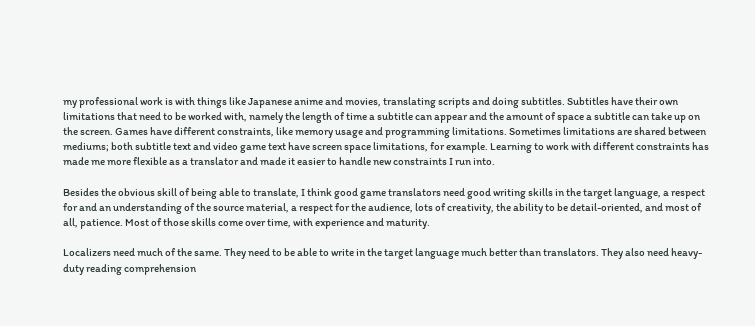my professional work is with things like Japanese anime and movies, translating scripts and doing subtitles. Subtitles have their own limitations that need to be worked with, namely the length of time a subtitle can appear and the amount of space a subtitle can take up on the screen. Games have different constraints, like memory usage and programming limitations. Sometimes limitations are shared between mediums; both subtitle text and video game text have screen space limitations, for example. Learning to work with different constraints has made me more flexible as a translator and made it easier to handle new constraints I run into.

Besides the obvious skill of being able to translate, I think good game translators need good writing skills in the target language, a respect for and an understanding of the source material, a respect for the audience, lots of creativity, the ability to be detail-oriented, and most of all, patience. Most of those skills come over time, with experience and maturity.

Localizers need much of the same. They need to be able to write in the target language much better than translators. They also need heavy-duty reading comprehension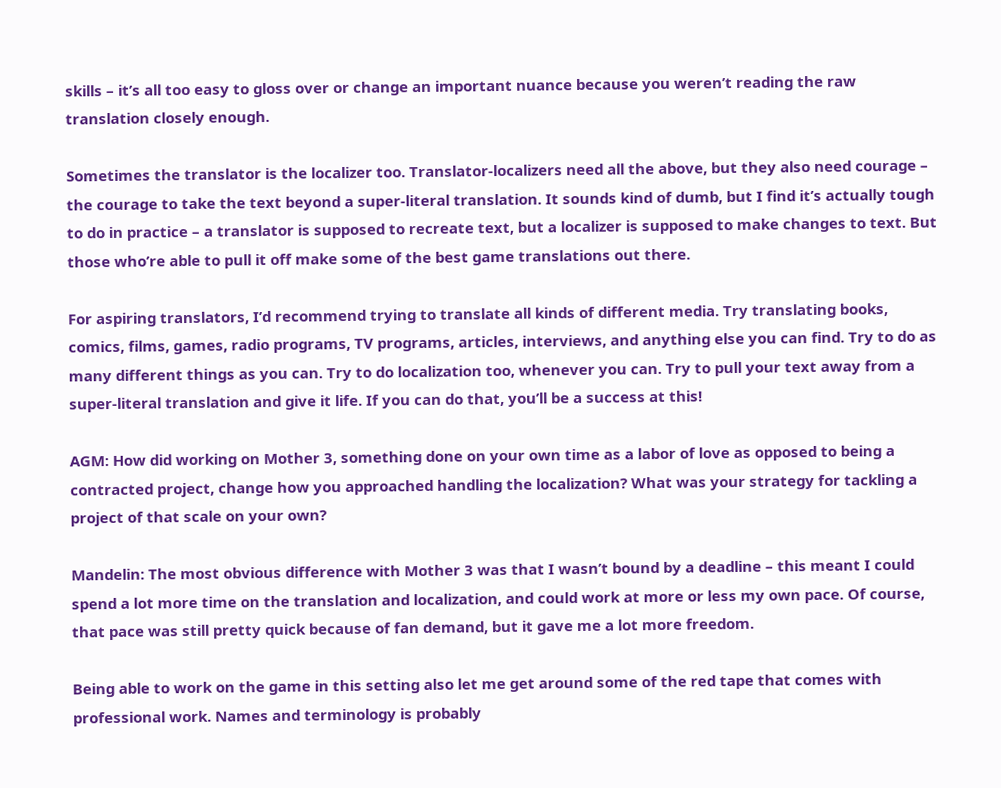skills – it’s all too easy to gloss over or change an important nuance because you weren’t reading the raw translation closely enough.

Sometimes the translator is the localizer too. Translator-localizers need all the above, but they also need courage – the courage to take the text beyond a super-literal translation. It sounds kind of dumb, but I find it’s actually tough to do in practice – a translator is supposed to recreate text, but a localizer is supposed to make changes to text. But those who’re able to pull it off make some of the best game translations out there.

For aspiring translators, I’d recommend trying to translate all kinds of different media. Try translating books, comics, films, games, radio programs, TV programs, articles, interviews, and anything else you can find. Try to do as many different things as you can. Try to do localization too, whenever you can. Try to pull your text away from a super-literal translation and give it life. If you can do that, you’ll be a success at this!

AGM: How did working on Mother 3, something done on your own time as a labor of love as opposed to being a contracted project, change how you approached handling the localization? What was your strategy for tackling a project of that scale on your own?

Mandelin: The most obvious difference with Mother 3 was that I wasn’t bound by a deadline – this meant I could spend a lot more time on the translation and localization, and could work at more or less my own pace. Of course, that pace was still pretty quick because of fan demand, but it gave me a lot more freedom.

Being able to work on the game in this setting also let me get around some of the red tape that comes with professional work. Names and terminology is probably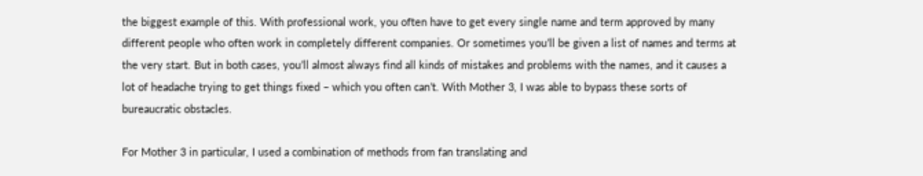the biggest example of this. With professional work, you often have to get every single name and term approved by many different people who often work in completely different companies. Or sometimes you’ll be given a list of names and terms at the very start. But in both cases, you’ll almost always find all kinds of mistakes and problems with the names, and it causes a lot of headache trying to get things fixed – which you often can’t. With Mother 3, I was able to bypass these sorts of bureaucratic obstacles.

For Mother 3 in particular, I used a combination of methods from fan translating and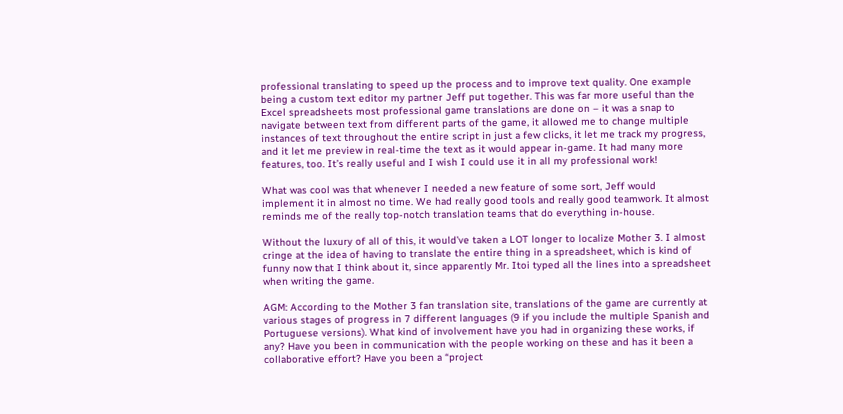professional translating to speed up the process and to improve text quality. One example being a custom text editor my partner Jeff put together. This was far more useful than the Excel spreadsheets most professional game translations are done on – it was a snap to navigate between text from different parts of the game, it allowed me to change multiple instances of text throughout the entire script in just a few clicks, it let me track my progress, and it let me preview in real-time the text as it would appear in-game. It had many more features, too. It’s really useful and I wish I could use it in all my professional work!

What was cool was that whenever I needed a new feature of some sort, Jeff would implement it in almost no time. We had really good tools and really good teamwork. It almost reminds me of the really top-notch translation teams that do everything in-house.

Without the luxury of all of this, it would’ve taken a LOT longer to localize Mother 3. I almost cringe at the idea of having to translate the entire thing in a spreadsheet, which is kind of funny now that I think about it, since apparently Mr. Itoi typed all the lines into a spreadsheet when writing the game.

AGM: According to the Mother 3 fan translation site, translations of the game are currently at various stages of progress in 7 different languages (9 if you include the multiple Spanish and Portuguese versions). What kind of involvement have you had in organizing these works, if any? Have you been in communication with the people working on these and has it been a collaborative effort? Have you been a “project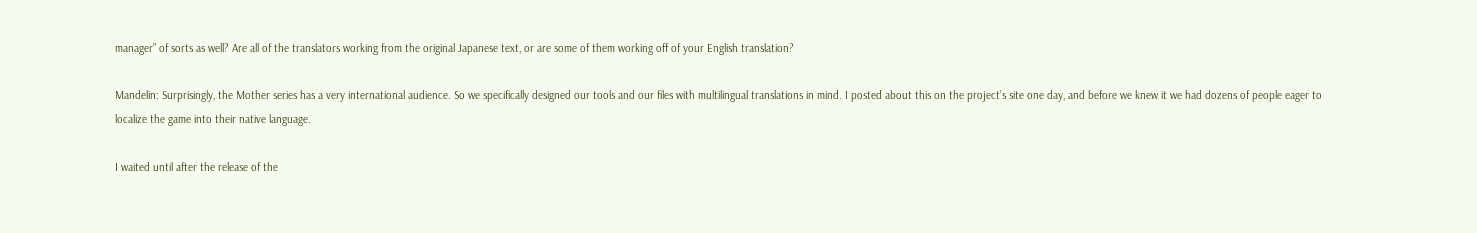manager” of sorts as well? Are all of the translators working from the original Japanese text, or are some of them working off of your English translation?

Mandelin: Surprisingly, the Mother series has a very international audience. So we specifically designed our tools and our files with multilingual translations in mind. I posted about this on the project’s site one day, and before we knew it we had dozens of people eager to localize the game into their native language.

I waited until after the release of the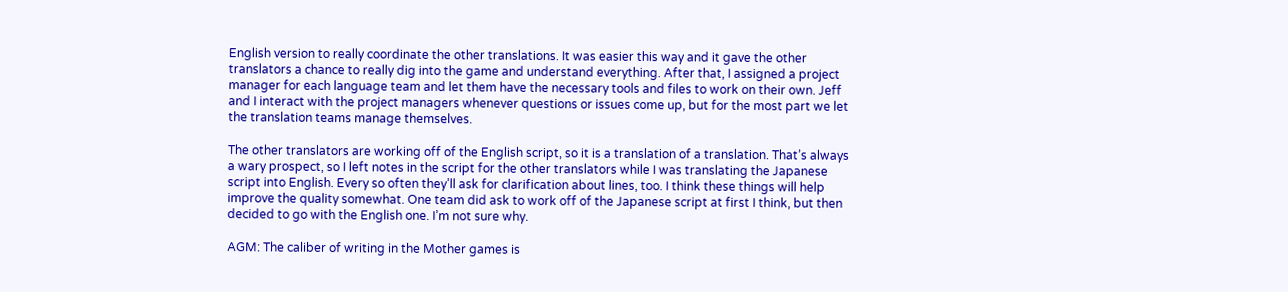English version to really coordinate the other translations. It was easier this way and it gave the other translators a chance to really dig into the game and understand everything. After that, I assigned a project manager for each language team and let them have the necessary tools and files to work on their own. Jeff and I interact with the project managers whenever questions or issues come up, but for the most part we let the translation teams manage themselves.

The other translators are working off of the English script, so it is a translation of a translation. That’s always a wary prospect, so I left notes in the script for the other translators while I was translating the Japanese script into English. Every so often they’ll ask for clarification about lines, too. I think these things will help improve the quality somewhat. One team did ask to work off of the Japanese script at first I think, but then decided to go with the English one. I’m not sure why.

AGM: The caliber of writing in the Mother games is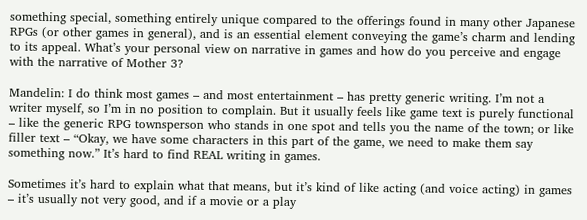something special, something entirely unique compared to the offerings found in many other Japanese RPGs (or other games in general), and is an essential element conveying the game’s charm and lending to its appeal. What’s your personal view on narrative in games and how do you perceive and engage with the narrative of Mother 3?

Mandelin: I do think most games – and most entertainment – has pretty generic writing. I’m not a writer myself, so I’m in no position to complain. But it usually feels like game text is purely functional – like the generic RPG townsperson who stands in one spot and tells you the name of the town; or like filler text – “Okay, we have some characters in this part of the game, we need to make them say something now.” It’s hard to find REAL writing in games.

Sometimes it’s hard to explain what that means, but it’s kind of like acting (and voice acting) in games – it’s usually not very good, and if a movie or a play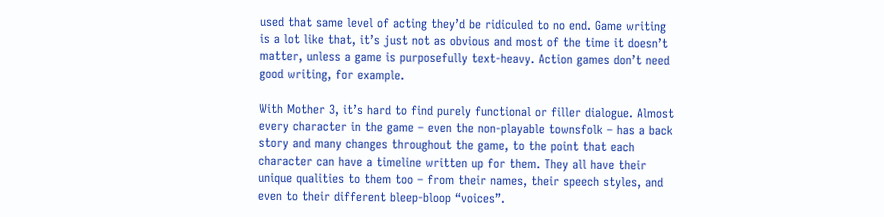used that same level of acting they’d be ridiculed to no end. Game writing is a lot like that, it’s just not as obvious and most of the time it doesn’t matter, unless a game is purposefully text-heavy. Action games don’t need good writing, for example.

With Mother 3, it’s hard to find purely functional or filler dialogue. Almost every character in the game – even the non-playable townsfolk – has a back story and many changes throughout the game, to the point that each character can have a timeline written up for them. They all have their unique qualities to them too – from their names, their speech styles, and even to their different bleep-bloop “voices”.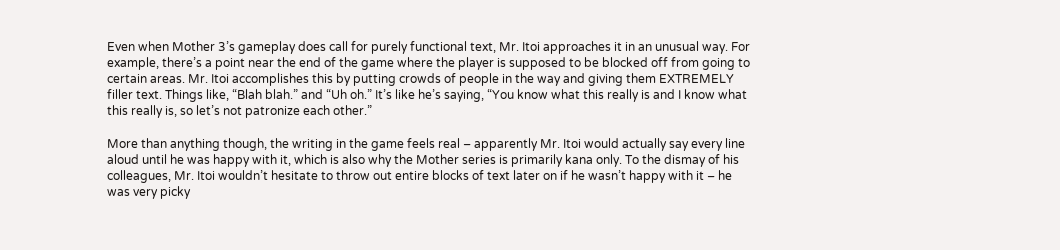Even when Mother 3’s gameplay does call for purely functional text, Mr. Itoi approaches it in an unusual way. For example, there’s a point near the end of the game where the player is supposed to be blocked off from going to certain areas. Mr. Itoi accomplishes this by putting crowds of people in the way and giving them EXTREMELY filler text. Things like, “Blah blah.” and “Uh oh.” It’s like he’s saying, “You know what this really is and I know what this really is, so let’s not patronize each other.”

More than anything though, the writing in the game feels real – apparently Mr. Itoi would actually say every line aloud until he was happy with it, which is also why the Mother series is primarily kana only. To the dismay of his colleagues, Mr. Itoi wouldn’t hesitate to throw out entire blocks of text later on if he wasn’t happy with it – he was very picky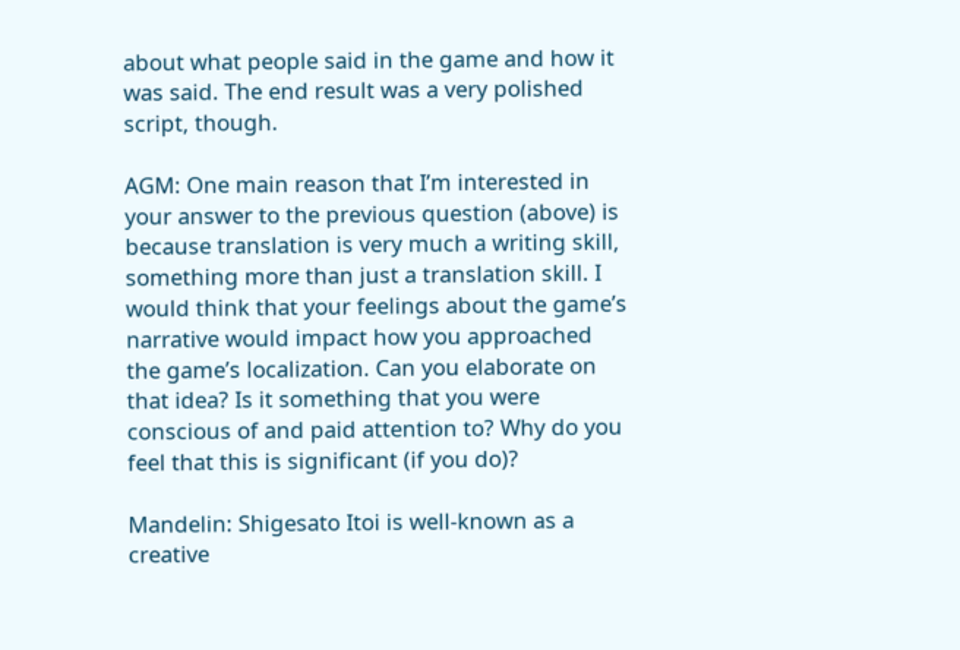about what people said in the game and how it was said. The end result was a very polished script, though.

AGM: One main reason that I’m interested in your answer to the previous question (above) is because translation is very much a writing skill, something more than just a translation skill. I would think that your feelings about the game’s narrative would impact how you approached the game’s localization. Can you elaborate on that idea? Is it something that you were conscious of and paid attention to? Why do you feel that this is significant (if you do)?

Mandelin: Shigesato Itoi is well-known as a creative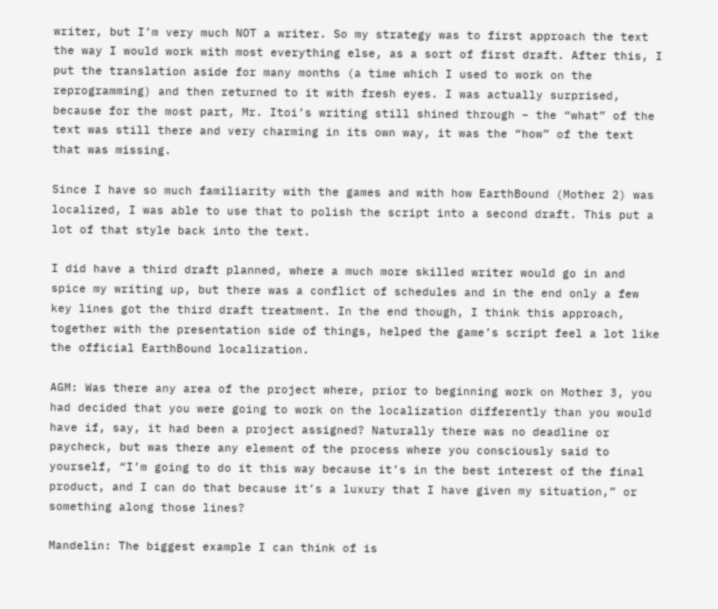writer, but I’m very much NOT a writer. So my strategy was to first approach the text the way I would work with most everything else, as a sort of first draft. After this, I put the translation aside for many months (a time which I used to work on the reprogramming) and then returned to it with fresh eyes. I was actually surprised, because for the most part, Mr. Itoi’s writing still shined through – the “what” of the text was still there and very charming in its own way, it was the “how” of the text that was missing.

Since I have so much familiarity with the games and with how EarthBound (Mother 2) was localized, I was able to use that to polish the script into a second draft. This put a lot of that style back into the text.

I did have a third draft planned, where a much more skilled writer would go in and spice my writing up, but there was a conflict of schedules and in the end only a few key lines got the third draft treatment. In the end though, I think this approach, together with the presentation side of things, helped the game’s script feel a lot like the official EarthBound localization.

AGM: Was there any area of the project where, prior to beginning work on Mother 3, you had decided that you were going to work on the localization differently than you would have if, say, it had been a project assigned? Naturally there was no deadline or paycheck, but was there any element of the process where you consciously said to yourself, “I’m going to do it this way because it’s in the best interest of the final product, and I can do that because it’s a luxury that I have given my situation,” or something along those lines?

Mandelin: The biggest example I can think of is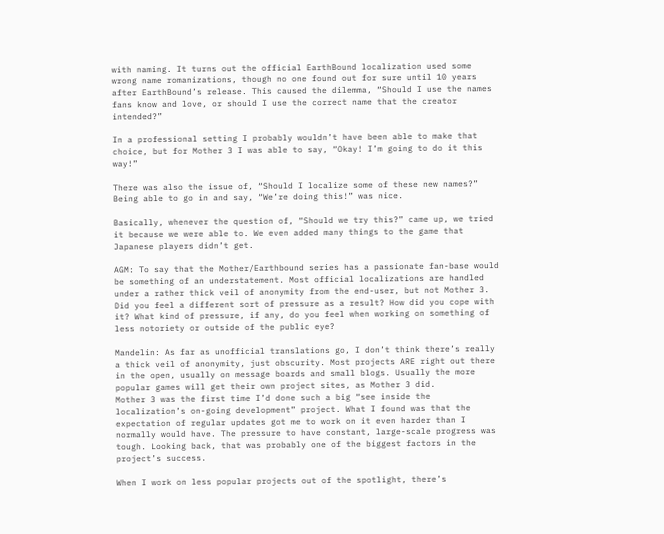with naming. It turns out the official EarthBound localization used some wrong name romanizations, though no one found out for sure until 10 years after EarthBound’s release. This caused the dilemma, “Should I use the names fans know and love, or should I use the correct name that the creator intended?”

In a professional setting I probably wouldn’t have been able to make that choice, but for Mother 3 I was able to say, “Okay! I’m going to do it this way!”

There was also the issue of, “Should I localize some of these new names?” Being able to go in and say, “We’re doing this!” was nice.

Basically, whenever the question of, “Should we try this?” came up, we tried it because we were able to. We even added many things to the game that Japanese players didn’t get.

AGM: To say that the Mother/Earthbound series has a passionate fan-base would be something of an understatement. Most official localizations are handled under a rather thick veil of anonymity from the end-user, but not Mother 3. Did you feel a different sort of pressure as a result? How did you cope with it? What kind of pressure, if any, do you feel when working on something of less notoriety or outside of the public eye?

Mandelin: As far as unofficial translations go, I don’t think there’s really a thick veil of anonymity, just obscurity. Most projects ARE right out there in the open, usually on message boards and small blogs. Usually the more popular games will get their own project sites, as Mother 3 did.
Mother 3 was the first time I’d done such a big “see inside the localization’s on-going development” project. What I found was that the expectation of regular updates got me to work on it even harder than I normally would have. The pressure to have constant, large-scale progress was tough. Looking back, that was probably one of the biggest factors in the project’s success.

When I work on less popular projects out of the spotlight, there’s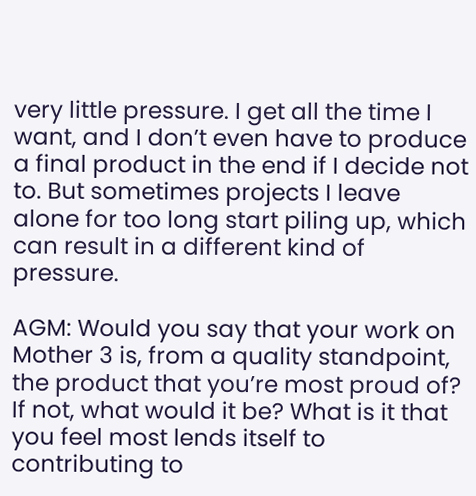very little pressure. I get all the time I want, and I don’t even have to produce a final product in the end if I decide not to. But sometimes projects I leave alone for too long start piling up, which can result in a different kind of pressure.

AGM: Would you say that your work on Mother 3 is, from a quality standpoint, the product that you’re most proud of? If not, what would it be? What is it that you feel most lends itself to contributing to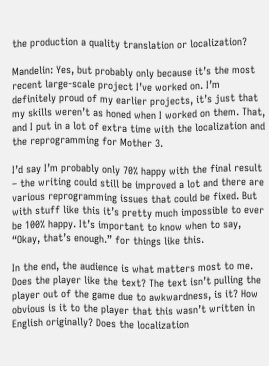the production a quality translation or localization?

Mandelin: Yes, but probably only because it’s the most recent large-scale project I’ve worked on. I’m definitely proud of my earlier projects, it’s just that my skills weren’t as honed when I worked on them. That, and I put in a lot of extra time with the localization and the reprogramming for Mother 3.

I’d say I’m probably only 70% happy with the final result – the writing could still be improved a lot and there are various reprogramming issues that could be fixed. But with stuff like this it’s pretty much impossible to ever be 100% happy. It’s important to know when to say, “Okay, that’s enough.” for things like this.

In the end, the audience is what matters most to me. Does the player like the text? The text isn’t pulling the player out of the game due to awkwardness, is it? How obvious is it to the player that this wasn’t written in English originally? Does the localization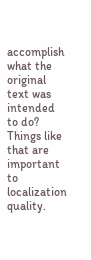accomplish what the original text was intended to do? Things like that are important to localization quality.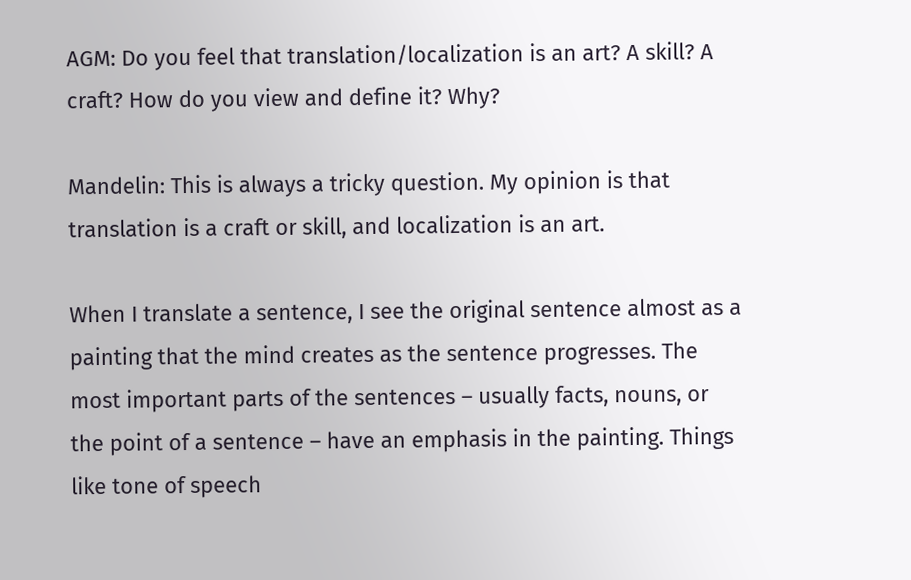AGM: Do you feel that translation/localization is an art? A skill? A craft? How do you view and define it? Why?

Mandelin: This is always a tricky question. My opinion is that translation is a craft or skill, and localization is an art.

When I translate a sentence, I see the original sentence almost as a painting that the mind creates as the sentence progresses. The most important parts of the sentences – usually facts, nouns, or the point of a sentence – have an emphasis in the painting. Things like tone of speech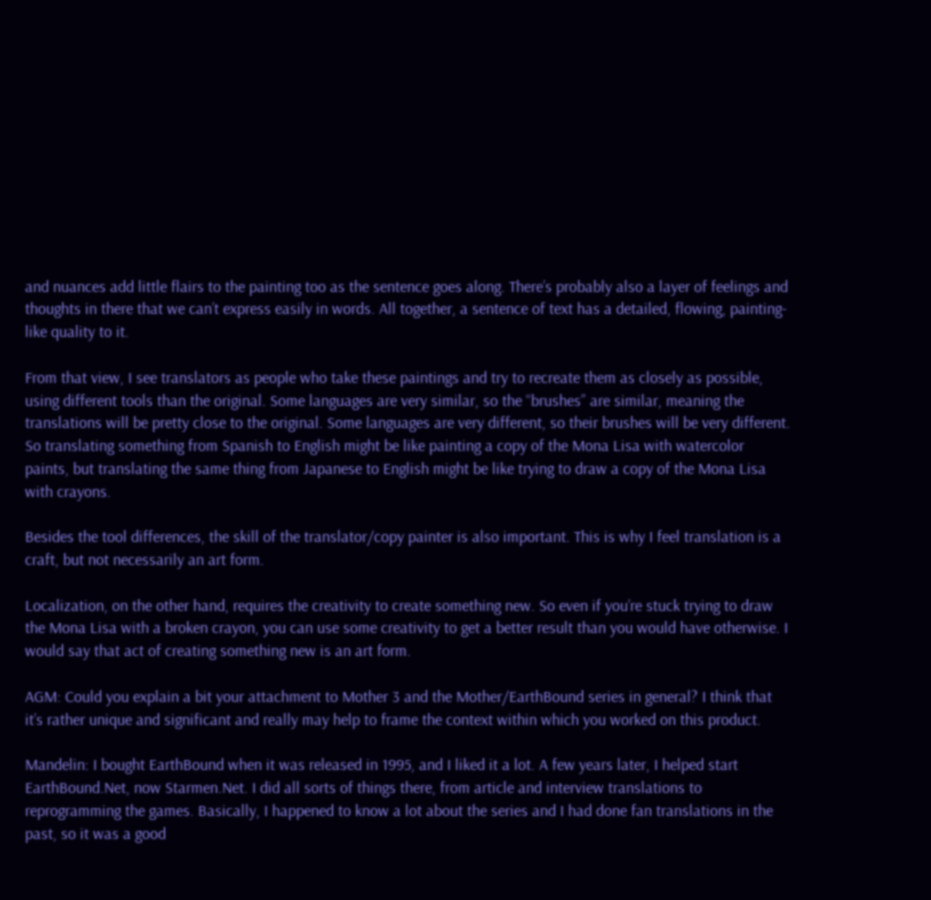and nuances add little flairs to the painting too as the sentence goes along. There’s probably also a layer of feelings and thoughts in there that we can’t express easily in words. All together, a sentence of text has a detailed, flowing, painting-like quality to it.

From that view, I see translators as people who take these paintings and try to recreate them as closely as possible, using different tools than the original. Some languages are very similar, so the “brushes” are similar, meaning the translations will be pretty close to the original. Some languages are very different, so their brushes will be very different. So translating something from Spanish to English might be like painting a copy of the Mona Lisa with watercolor paints, but translating the same thing from Japanese to English might be like trying to draw a copy of the Mona Lisa with crayons.

Besides the tool differences, the skill of the translator/copy painter is also important. This is why I feel translation is a craft, but not necessarily an art form.

Localization, on the other hand, requires the creativity to create something new. So even if you’re stuck trying to draw the Mona Lisa with a broken crayon, you can use some creativity to get a better result than you would have otherwise. I would say that act of creating something new is an art form.

AGM: Could you explain a bit your attachment to Mother 3 and the Mother/EarthBound series in general? I think that it’s rather unique and significant and really may help to frame the context within which you worked on this product.

Mandelin: I bought EarthBound when it was released in 1995, and I liked it a lot. A few years later, I helped start EarthBound.Net, now Starmen.Net. I did all sorts of things there, from article and interview translations to reprogramming the games. Basically, I happened to know a lot about the series and I had done fan translations in the past, so it was a good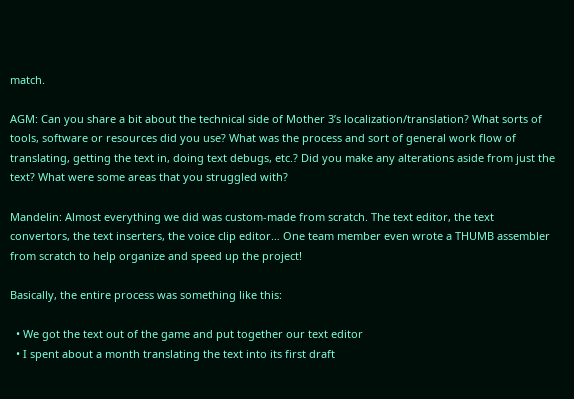match.

AGM: Can you share a bit about the technical side of Mother 3’s localization/translation? What sorts of tools, software or resources did you use? What was the process and sort of general work flow of translating, getting the text in, doing text debugs, etc.? Did you make any alterations aside from just the text? What were some areas that you struggled with?

Mandelin: Almost everything we did was custom-made from scratch. The text editor, the text convertors, the text inserters, the voice clip editor… One team member even wrote a THUMB assembler from scratch to help organize and speed up the project!

Basically, the entire process was something like this:

  • We got the text out of the game and put together our text editor
  • I spent about a month translating the text into its first draft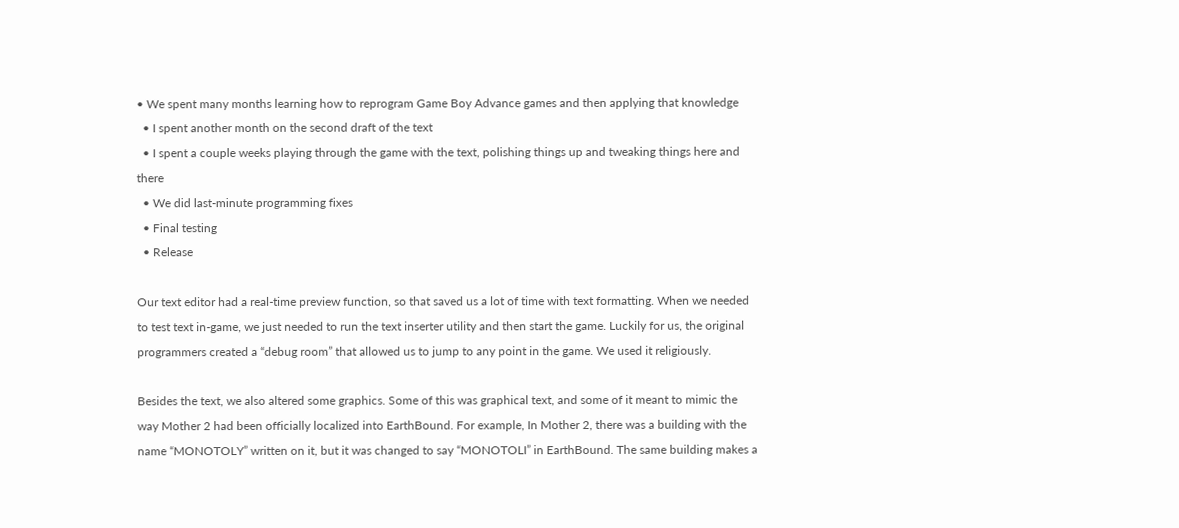• We spent many months learning how to reprogram Game Boy Advance games and then applying that knowledge
  • I spent another month on the second draft of the text
  • I spent a couple weeks playing through the game with the text, polishing things up and tweaking things here and there
  • We did last-minute programming fixes
  • Final testing
  • Release

Our text editor had a real-time preview function, so that saved us a lot of time with text formatting. When we needed to test text in-game, we just needed to run the text inserter utility and then start the game. Luckily for us, the original programmers created a “debug room” that allowed us to jump to any point in the game. We used it religiously.

Besides the text, we also altered some graphics. Some of this was graphical text, and some of it meant to mimic the way Mother 2 had been officially localized into EarthBound. For example, In Mother 2, there was a building with the name “MONOTOLY” written on it, but it was changed to say “MONOTOLI” in EarthBound. The same building makes a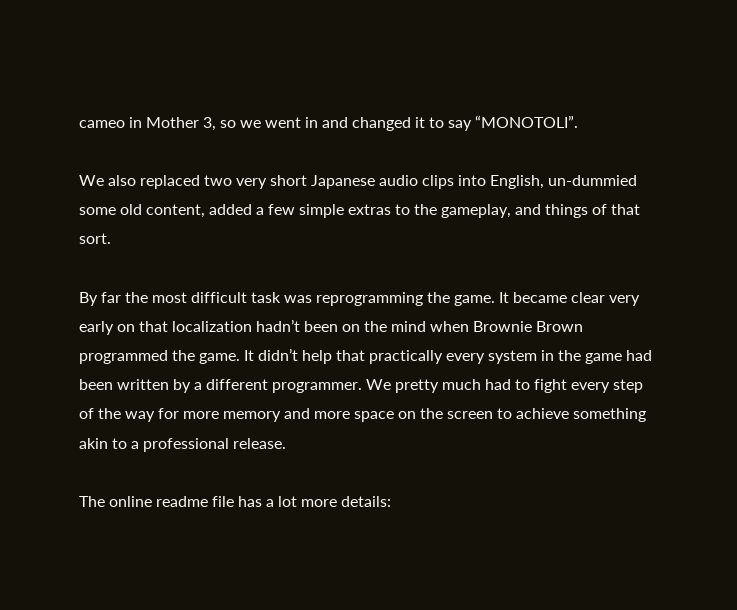cameo in Mother 3, so we went in and changed it to say “MONOTOLI”.

We also replaced two very short Japanese audio clips into English, un-dummied some old content, added a few simple extras to the gameplay, and things of that sort.

By far the most difficult task was reprogramming the game. It became clear very early on that localization hadn’t been on the mind when Brownie Brown programmed the game. It didn’t help that practically every system in the game had been written by a different programmer. We pretty much had to fight every step of the way for more memory and more space on the screen to achieve something akin to a professional release.

The online readme file has a lot more details: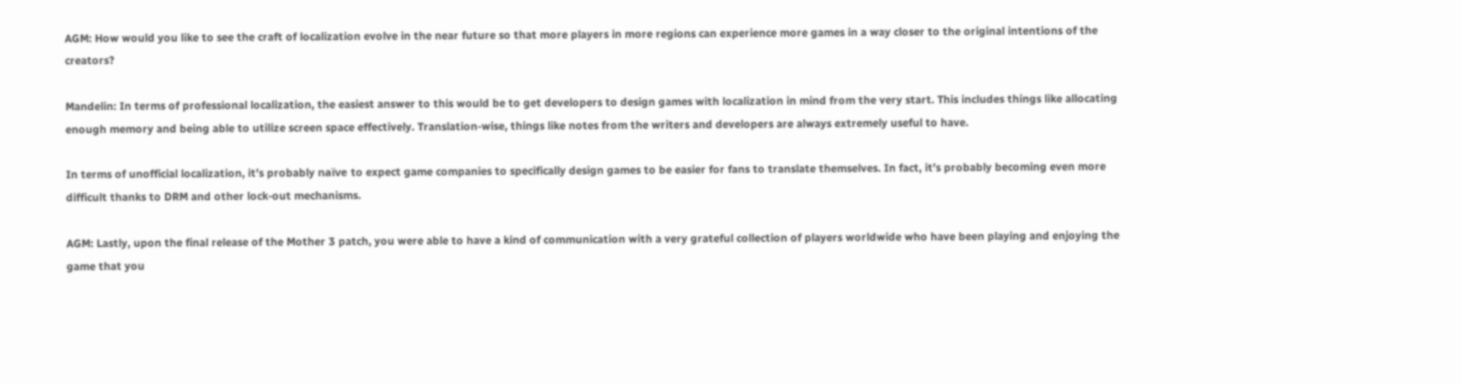AGM: How would you like to see the craft of localization evolve in the near future so that more players in more regions can experience more games in a way closer to the original intentions of the creators?

Mandelin: In terms of professional localization, the easiest answer to this would be to get developers to design games with localization in mind from the very start. This includes things like allocating enough memory and being able to utilize screen space effectively. Translation-wise, things like notes from the writers and developers are always extremely useful to have.

In terms of unofficial localization, it’s probably naïve to expect game companies to specifically design games to be easier for fans to translate themselves. In fact, it’s probably becoming even more difficult thanks to DRM and other lock-out mechanisms.

AGM: Lastly, upon the final release of the Mother 3 patch, you were able to have a kind of communication with a very grateful collection of players worldwide who have been playing and enjoying the game that you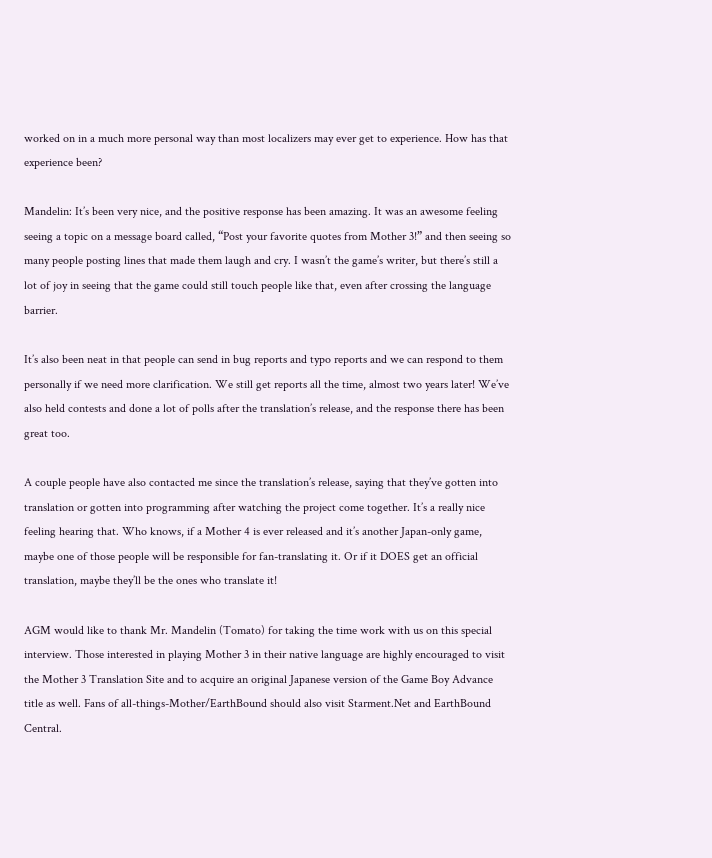worked on in a much more personal way than most localizers may ever get to experience. How has that experience been?

Mandelin: It’s been very nice, and the positive response has been amazing. It was an awesome feeling seeing a topic on a message board called, “Post your favorite quotes from Mother 3!” and then seeing so many people posting lines that made them laugh and cry. I wasn’t the game’s writer, but there’s still a lot of joy in seeing that the game could still touch people like that, even after crossing the language barrier.

It’s also been neat in that people can send in bug reports and typo reports and we can respond to them personally if we need more clarification. We still get reports all the time, almost two years later! We’ve also held contests and done a lot of polls after the translation’s release, and the response there has been great too.

A couple people have also contacted me since the translation’s release, saying that they’ve gotten into translation or gotten into programming after watching the project come together. It’s a really nice feeling hearing that. Who knows, if a Mother 4 is ever released and it’s another Japan-only game, maybe one of those people will be responsible for fan-translating it. Or if it DOES get an official translation, maybe they’ll be the ones who translate it!

AGM would like to thank Mr. Mandelin (Tomato) for taking the time work with us on this special interview. Those interested in playing Mother 3 in their native language are highly encouraged to visit the Mother 3 Translation Site and to acquire an original Japanese version of the Game Boy Advance title as well. Fans of all-things-Mother/EarthBound should also visit Starment.Net and EarthBound Central.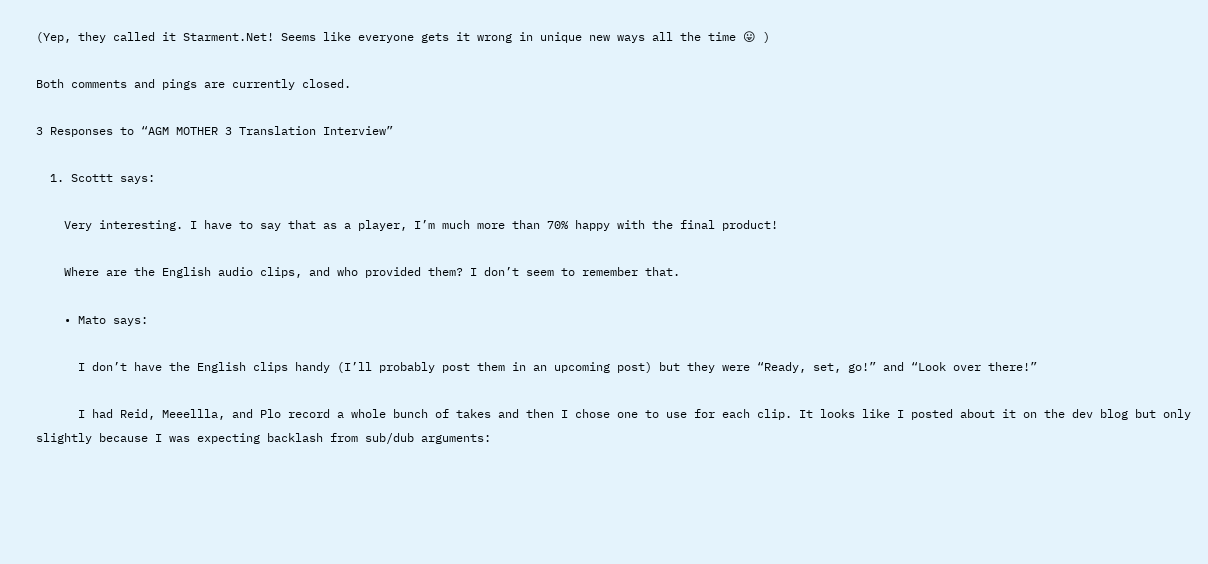(Yep, they called it Starment.Net! Seems like everyone gets it wrong in unique new ways all the time 😛 )

Both comments and pings are currently closed.

3 Responses to “AGM MOTHER 3 Translation Interview”

  1. Scottt says:

    Very interesting. I have to say that as a player, I’m much more than 70% happy with the final product!

    Where are the English audio clips, and who provided them? I don’t seem to remember that.

    • Mato says:

      I don’t have the English clips handy (I’ll probably post them in an upcoming post) but they were “Ready, set, go!” and “Look over there!”

      I had Reid, Meeellla, and Plo record a whole bunch of takes and then I chose one to use for each clip. It looks like I posted about it on the dev blog but only slightly because I was expecting backlash from sub/dub arguments: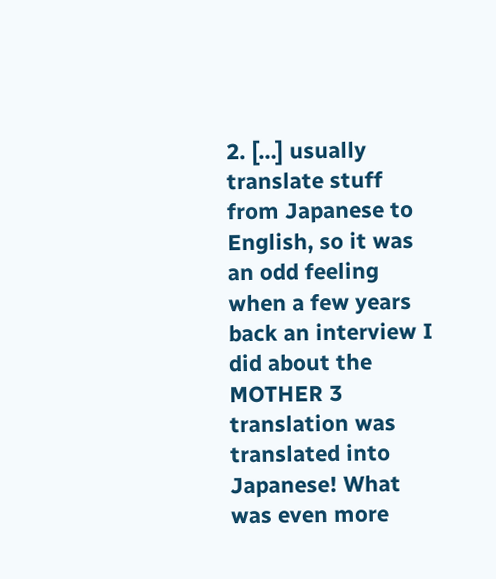2. […] usually translate stuff from Japanese to English, so it was an odd feeling when a few years back an interview I did about the MOTHER 3 translation was translated into Japanese! What was even more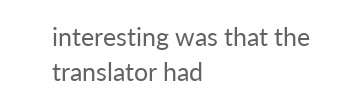interesting was that the translator had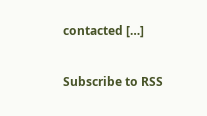contacted […]

Subscribe to RSS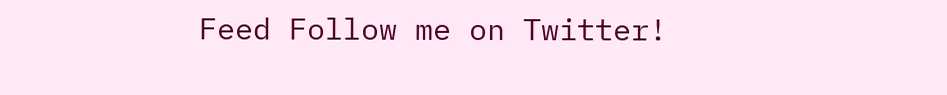Feed Follow me on Twitter!